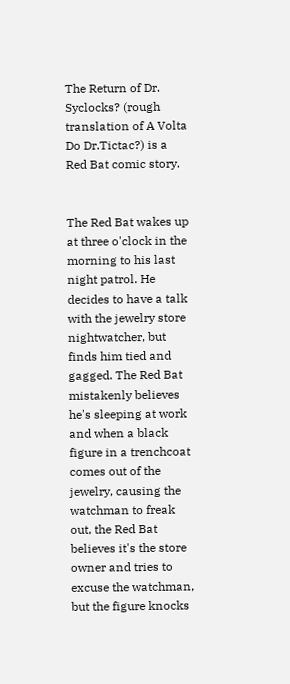The Return of Dr. Syclocks? (rough translation of A Volta Do Dr.Tictac?) is a Red Bat comic story.


The Red Bat wakes up at three o'clock in the morning to his last night patrol. He decides to have a talk with the jewelry store nightwatcher, but finds him tied and gagged. The Red Bat mistakenly believes he's sleeping at work and when a black figure in a trenchcoat comes out of the jewelry, causing the watchman to freak out, the Red Bat believes it's the store owner and tries to excuse the watchman, but the figure knocks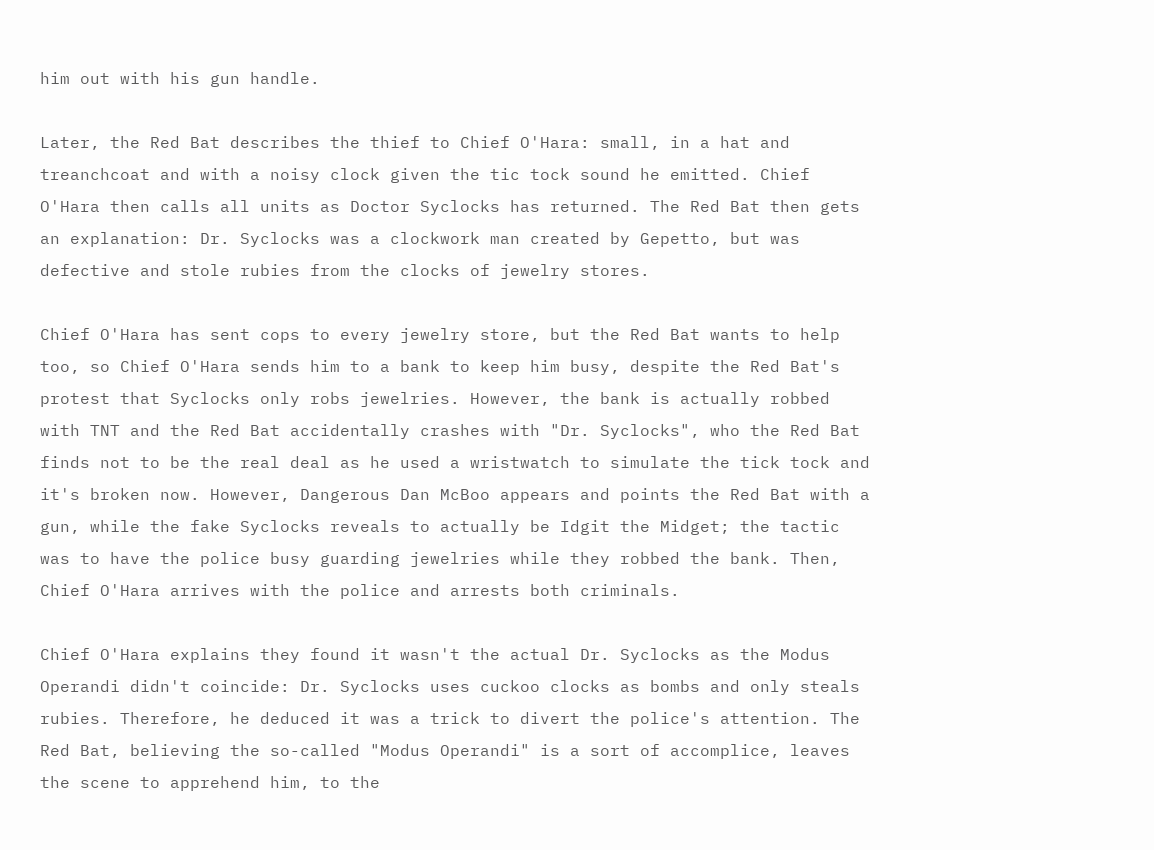him out with his gun handle.

Later, the Red Bat describes the thief to Chief O'Hara: small, in a hat and treanchcoat and with a noisy clock given the tic tock sound he emitted. Chief O'Hara then calls all units as Doctor Syclocks has returned. The Red Bat then gets an explanation: Dr. Syclocks was a clockwork man created by Gepetto, but was defective and stole rubies from the clocks of jewelry stores.

Chief O'Hara has sent cops to every jewelry store, but the Red Bat wants to help too, so Chief O'Hara sends him to a bank to keep him busy, despite the Red Bat's protest that Syclocks only robs jewelries. However, the bank is actually robbed with TNT and the Red Bat accidentally crashes with "Dr. Syclocks", who the Red Bat finds not to be the real deal as he used a wristwatch to simulate the tick tock and it's broken now. However, Dangerous Dan McBoo appears and points the Red Bat with a gun, while the fake Syclocks reveals to actually be Idgit the Midget; the tactic was to have the police busy guarding jewelries while they robbed the bank. Then, Chief O'Hara arrives with the police and arrests both criminals.

Chief O'Hara explains they found it wasn't the actual Dr. Syclocks as the Modus Operandi didn't coincide: Dr. Syclocks uses cuckoo clocks as bombs and only steals rubies. Therefore, he deduced it was a trick to divert the police's attention. The Red Bat, believing the so-called "Modus Operandi" is a sort of accomplice, leaves the scene to apprehend him, to the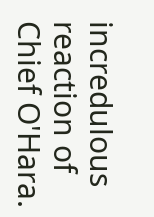incredulous reaction of Chief O'Hara.